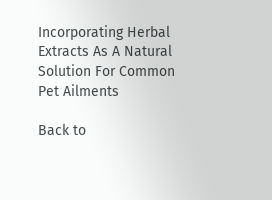Incorporating Herbal Extracts As A Natural Solution For Common Pet Ailments

Back to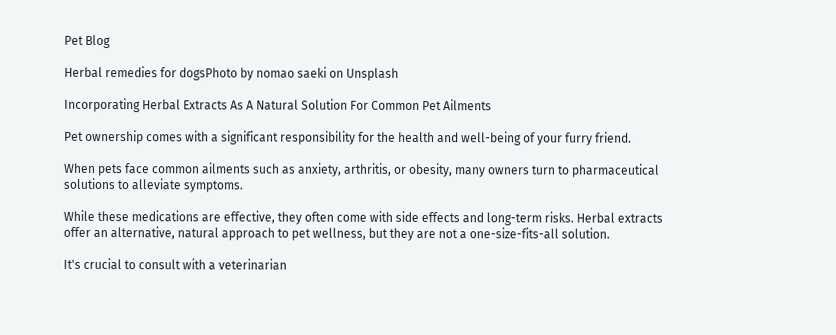Pet Blog

Herbal remedies for dogsPhoto by nomao saeki on Unsplash

Incorporating Herbal Extracts As A Natural Solution For Common Pet Ailments

Pet ownership comes with a significant responsibility for the health and well-being of your furry friend.

When pets face common ailments such as anxiety, arthritis, or obesity, many owners turn to pharmaceutical solutions to alleviate symptoms.

While these medications are effective, they often come with side effects and long-term risks. Herbal extracts offer an alternative, natural approach to pet wellness, but they are not a one-size-fits-all solution.

It's crucial to consult with a veterinarian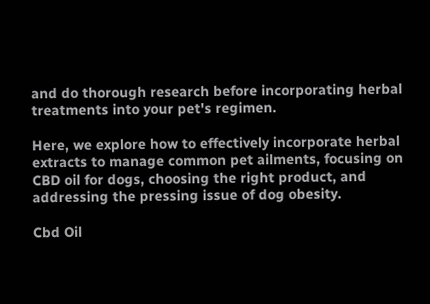and do thorough research before incorporating herbal treatments into your pet's regimen.

Here, we explore how to effectively incorporate herbal extracts to manage common pet ailments, focusing on CBD oil for dogs, choosing the right product, and addressing the pressing issue of dog obesity.

Cbd Oil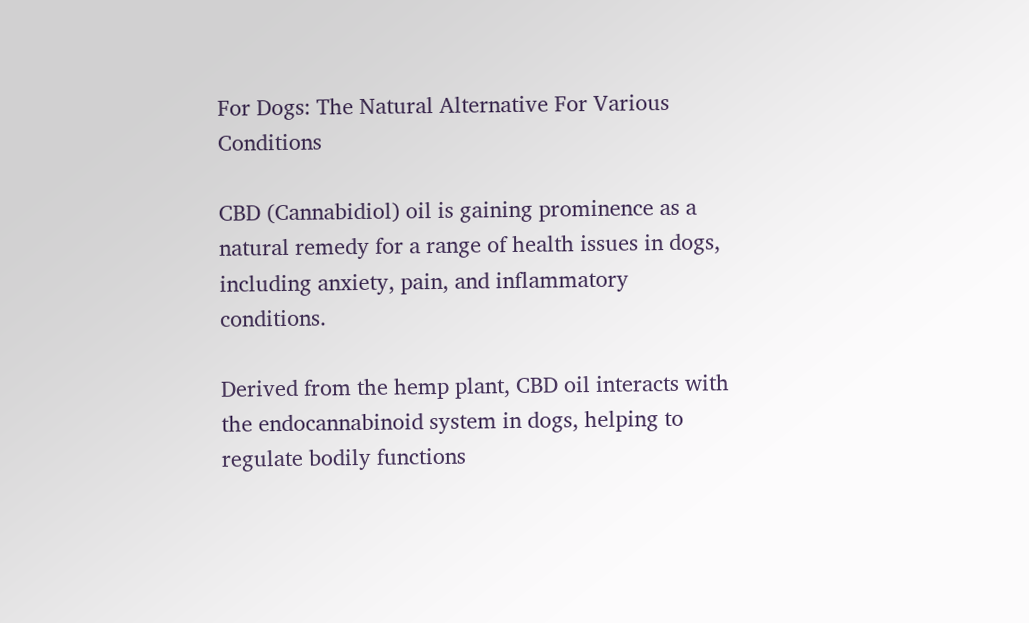For Dogs: The Natural Alternative For Various Conditions

CBD (Cannabidiol) oil is gaining prominence as a natural remedy for a range of health issues in dogs, including anxiety, pain, and inflammatory conditions.

Derived from the hemp plant, CBD oil interacts with the endocannabinoid system in dogs, helping to regulate bodily functions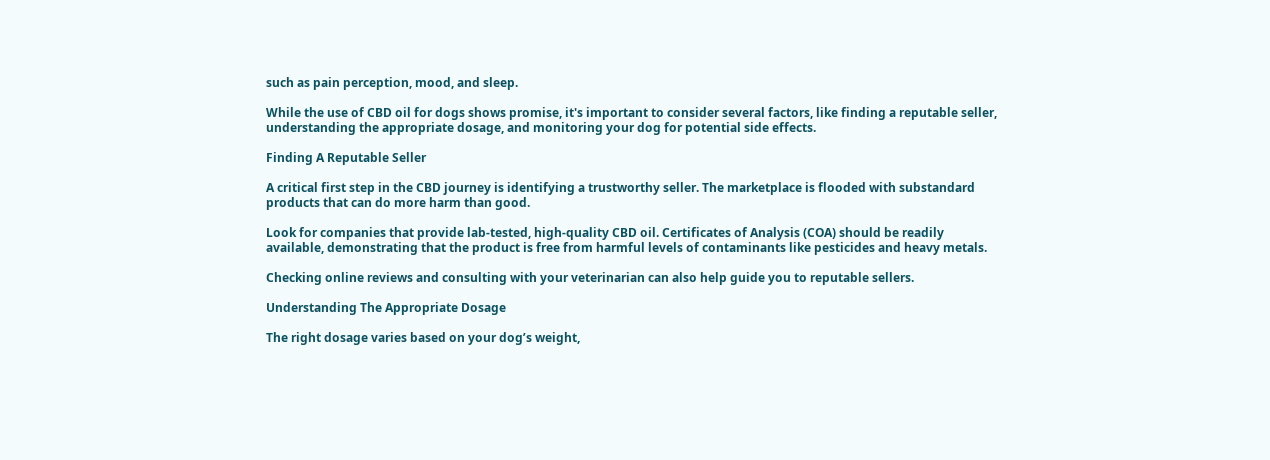such as pain perception, mood, and sleep.

While the use of CBD oil for dogs shows promise, it's important to consider several factors, like finding a reputable seller, understanding the appropriate dosage, and monitoring your dog for potential side effects.

Finding A Reputable Seller

A critical first step in the CBD journey is identifying a trustworthy seller. The marketplace is flooded with substandard products that can do more harm than good.

Look for companies that provide lab-tested, high-quality CBD oil. Certificates of Analysis (COA) should be readily available, demonstrating that the product is free from harmful levels of contaminants like pesticides and heavy metals.

Checking online reviews and consulting with your veterinarian can also help guide you to reputable sellers.

Understanding The Appropriate Dosage

The right dosage varies based on your dog’s weight,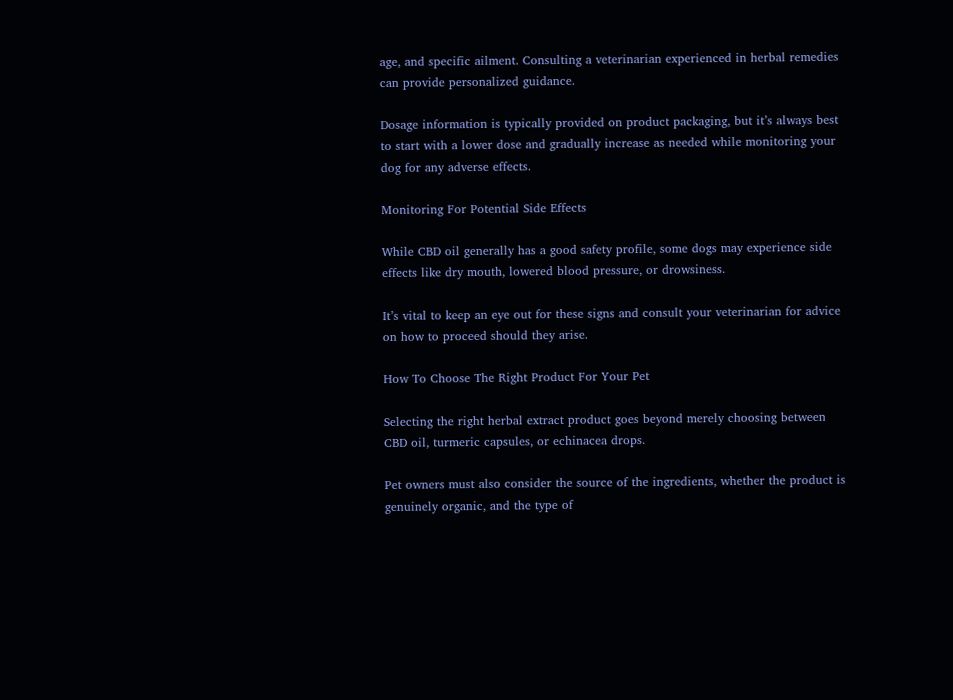age, and specific ailment. Consulting a veterinarian experienced in herbal remedies can provide personalized guidance.

Dosage information is typically provided on product packaging, but it’s always best to start with a lower dose and gradually increase as needed while monitoring your dog for any adverse effects.

Monitoring For Potential Side Effects

While CBD oil generally has a good safety profile, some dogs may experience side effects like dry mouth, lowered blood pressure, or drowsiness.

It’s vital to keep an eye out for these signs and consult your veterinarian for advice on how to proceed should they arise.

How To Choose The Right Product For Your Pet

Selecting the right herbal extract product goes beyond merely choosing between CBD oil, turmeric capsules, or echinacea drops.

Pet owners must also consider the source of the ingredients, whether the product is genuinely organic, and the type of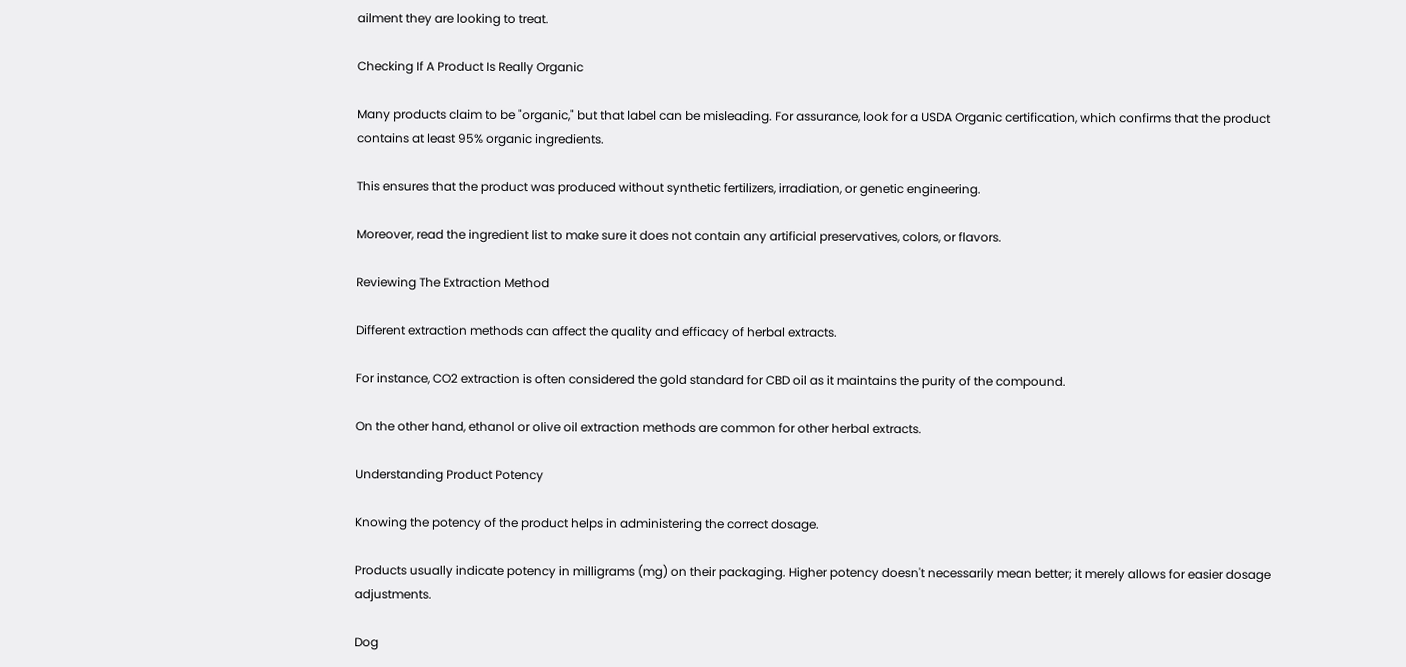ailment they are looking to treat.

Checking If A Product Is Really Organic

Many products claim to be "organic," but that label can be misleading. For assurance, look for a USDA Organic certification, which confirms that the product contains at least 95% organic ingredients.

This ensures that the product was produced without synthetic fertilizers, irradiation, or genetic engineering.

Moreover, read the ingredient list to make sure it does not contain any artificial preservatives, colors, or flavors.

Reviewing The Extraction Method

Different extraction methods can affect the quality and efficacy of herbal extracts.

For instance, CO2 extraction is often considered the gold standard for CBD oil as it maintains the purity of the compound.

On the other hand, ethanol or olive oil extraction methods are common for other herbal extracts.

Understanding Product Potency

Knowing the potency of the product helps in administering the correct dosage.

Products usually indicate potency in milligrams (mg) on their packaging. Higher potency doesn't necessarily mean better; it merely allows for easier dosage adjustments.

Dog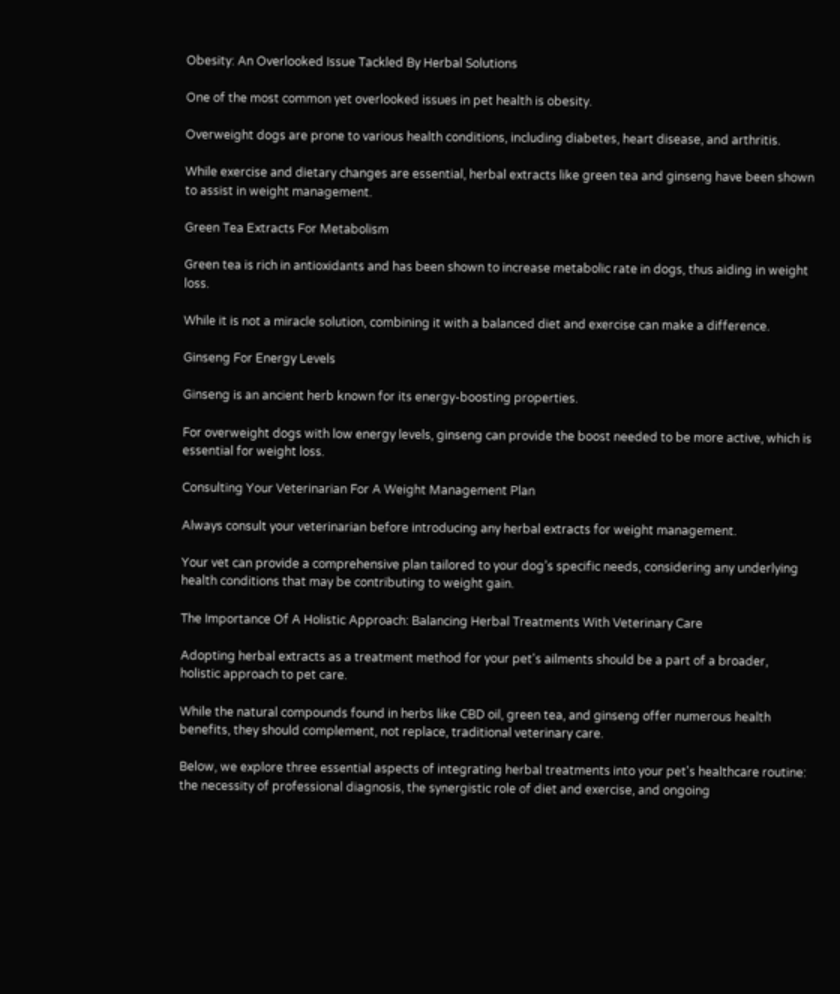Obesity: An Overlooked Issue Tackled By Herbal Solutions

One of the most common yet overlooked issues in pet health is obesity.

Overweight dogs are prone to various health conditions, including diabetes, heart disease, and arthritis.

While exercise and dietary changes are essential, herbal extracts like green tea and ginseng have been shown to assist in weight management.

Green Tea Extracts For Metabolism

Green tea is rich in antioxidants and has been shown to increase metabolic rate in dogs, thus aiding in weight loss.

While it is not a miracle solution, combining it with a balanced diet and exercise can make a difference.

Ginseng For Energy Levels

Ginseng is an ancient herb known for its energy-boosting properties.

For overweight dogs with low energy levels, ginseng can provide the boost needed to be more active, which is essential for weight loss.

Consulting Your Veterinarian For A Weight Management Plan

Always consult your veterinarian before introducing any herbal extracts for weight management.

Your vet can provide a comprehensive plan tailored to your dog’s specific needs, considering any underlying health conditions that may be contributing to weight gain.

The Importance Of A Holistic Approach: Balancing Herbal Treatments With Veterinary Care

Adopting herbal extracts as a treatment method for your pet's ailments should be a part of a broader, holistic approach to pet care.

While the natural compounds found in herbs like CBD oil, green tea, and ginseng offer numerous health benefits, they should complement, not replace, traditional veterinary care.

Below, we explore three essential aspects of integrating herbal treatments into your pet's healthcare routine: the necessity of professional diagnosis, the synergistic role of diet and exercise, and ongoing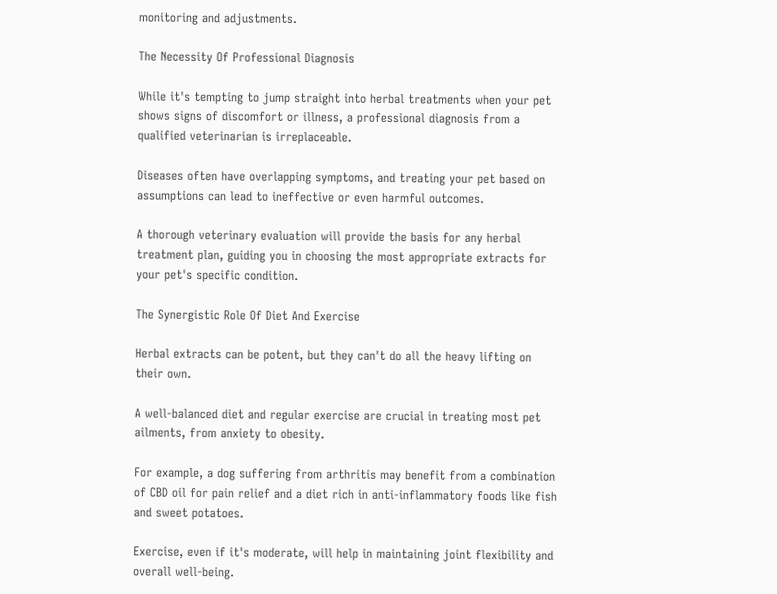monitoring and adjustments.

The Necessity Of Professional Diagnosis

While it's tempting to jump straight into herbal treatments when your pet shows signs of discomfort or illness, a professional diagnosis from a qualified veterinarian is irreplaceable.

Diseases often have overlapping symptoms, and treating your pet based on assumptions can lead to ineffective or even harmful outcomes.

A thorough veterinary evaluation will provide the basis for any herbal treatment plan, guiding you in choosing the most appropriate extracts for your pet's specific condition.

The Synergistic Role Of Diet And Exercise

Herbal extracts can be potent, but they can't do all the heavy lifting on their own.

A well-balanced diet and regular exercise are crucial in treating most pet ailments, from anxiety to obesity.

For example, a dog suffering from arthritis may benefit from a combination of CBD oil for pain relief and a diet rich in anti-inflammatory foods like fish and sweet potatoes.

Exercise, even if it's moderate, will help in maintaining joint flexibility and overall well-being.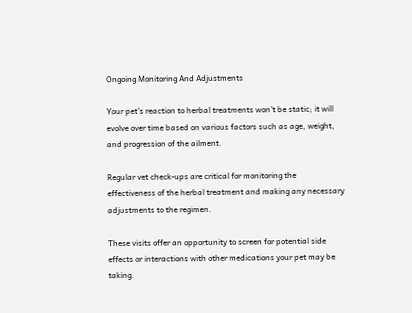Ongoing Monitoring And Adjustments

Your pet's reaction to herbal treatments won't be static; it will evolve over time based on various factors such as age, weight, and progression of the ailment.

Regular vet check-ups are critical for monitoring the effectiveness of the herbal treatment and making any necessary adjustments to the regimen.

These visits offer an opportunity to screen for potential side effects or interactions with other medications your pet may be taking.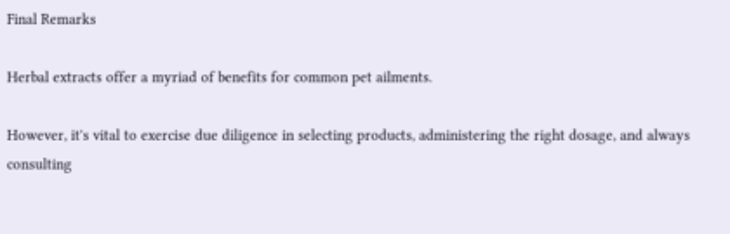Final Remarks

Herbal extracts offer a myriad of benefits for common pet ailments.

However, it's vital to exercise due diligence in selecting products, administering the right dosage, and always consulting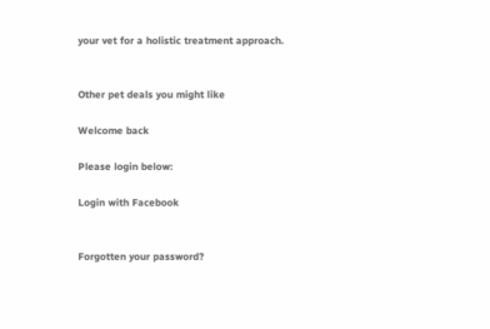your vet for a holistic treatment approach.


Other pet deals you might like

Welcome back

Please login below:

Login with Facebook


Forgotten your password?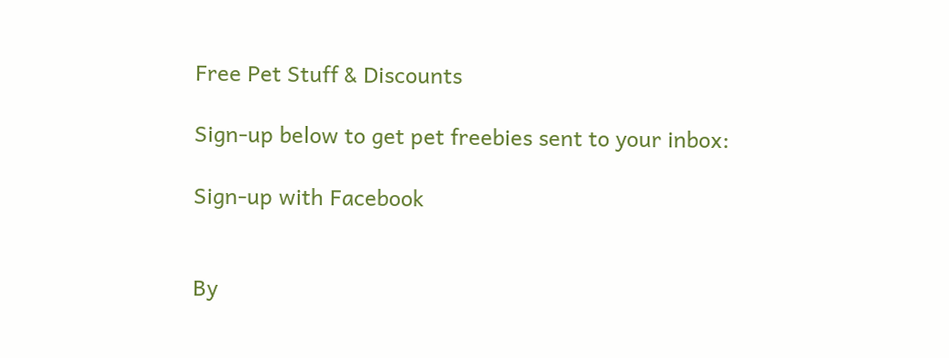Free Pet Stuff & Discounts

Sign-up below to get pet freebies sent to your inbox:

Sign-up with Facebook


By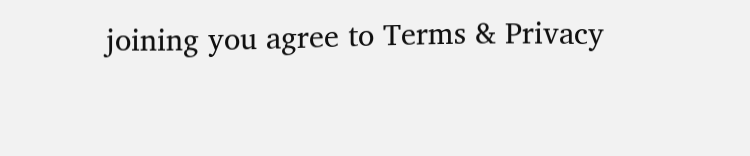joining you agree to Terms & Privacy